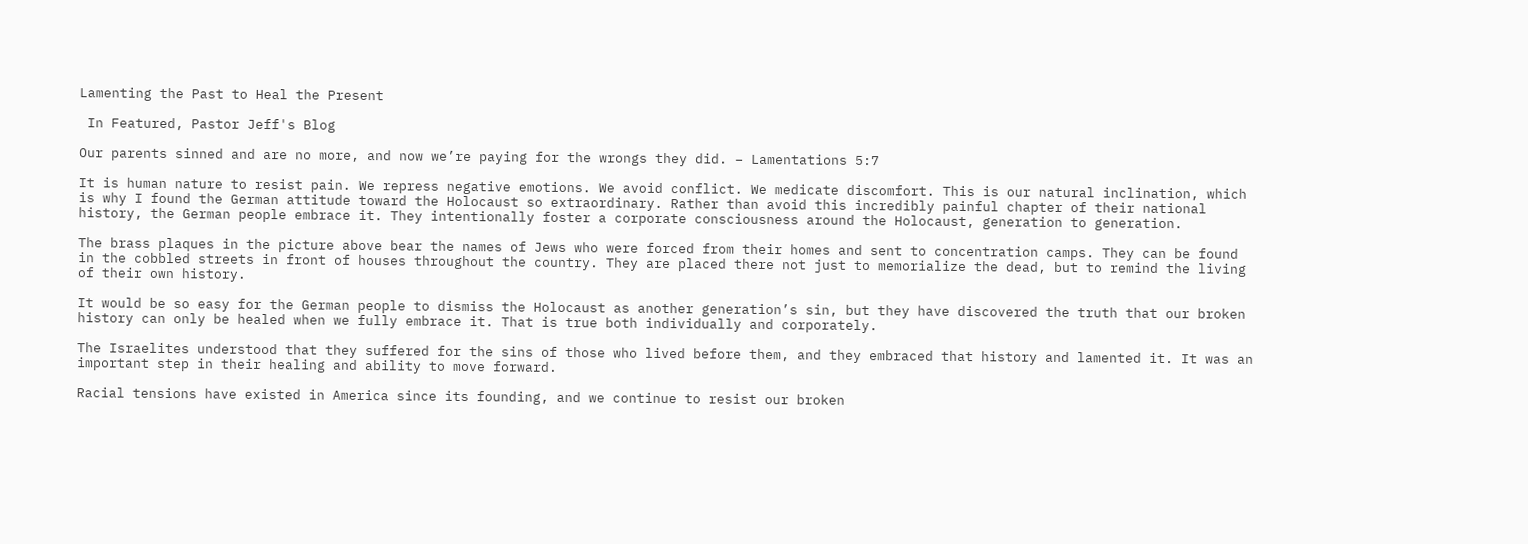Lamenting the Past to Heal the Present

 In Featured, Pastor Jeff's Blog

Our parents sinned and are no more, and now we’re paying for the wrongs they did. – Lamentations 5:7

It is human nature to resist pain. We repress negative emotions. We avoid conflict. We medicate discomfort. This is our natural inclination, which is why I found the German attitude toward the Holocaust so extraordinary. Rather than avoid this incredibly painful chapter of their national history, the German people embrace it. They intentionally foster a corporate consciousness around the Holocaust, generation to generation.

The brass plaques in the picture above bear the names of Jews who were forced from their homes and sent to concentration camps. They can be found in the cobbled streets in front of houses throughout the country. They are placed there not just to memorialize the dead, but to remind the living of their own history.

It would be so easy for the German people to dismiss the Holocaust as another generation’s sin, but they have discovered the truth that our broken history can only be healed when we fully embrace it. That is true both individually and corporately.

The Israelites understood that they suffered for the sins of those who lived before them, and they embraced that history and lamented it. It was an important step in their healing and ability to move forward.

Racial tensions have existed in America since its founding, and we continue to resist our broken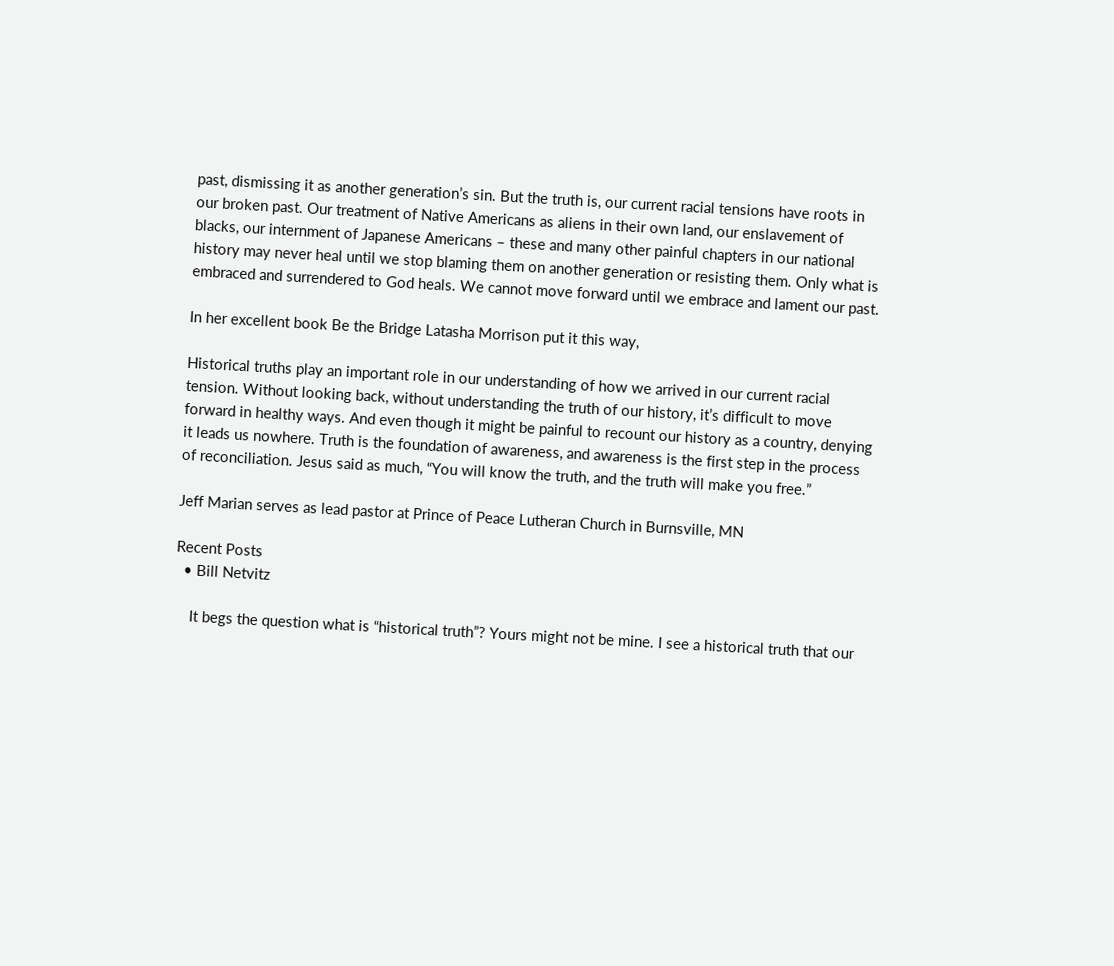past, dismissing it as another generation’s sin. But the truth is, our current racial tensions have roots in our broken past. Our treatment of Native Americans as aliens in their own land, our enslavement of blacks, our internment of Japanese Americans – these and many other painful chapters in our national history may never heal until we stop blaming them on another generation or resisting them. Only what is embraced and surrendered to God heals. We cannot move forward until we embrace and lament our past.

In her excellent book Be the Bridge Latasha Morrison put it this way,

Historical truths play an important role in our understanding of how we arrived in our current racial tension. Without looking back, without understanding the truth of our history, it’s difficult to move forward in healthy ways. And even though it might be painful to recount our history as a country, denying it leads us nowhere. Truth is the foundation of awareness, and awareness is the first step in the process of reconciliation. Jesus said as much, “You will know the truth, and the truth will make you free.”

Jeff Marian serves as lead pastor at Prince of Peace Lutheran Church in Burnsville, MN

Recent Posts
  • Bill Netvitz

    It begs the question what is “historical truth”? Yours might not be mine. I see a historical truth that our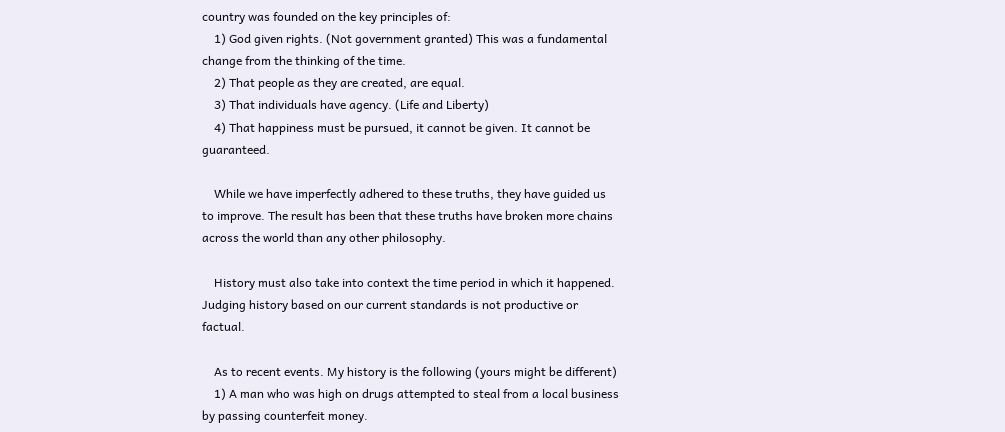country was founded on the key principles of:
    1) God given rights. (Not government granted) This was a fundamental change from the thinking of the time.
    2) That people as they are created, are equal.
    3) That individuals have agency. (Life and Liberty)
    4) That happiness must be pursued, it cannot be given. It cannot be guaranteed.

    While we have imperfectly adhered to these truths, they have guided us to improve. The result has been that these truths have broken more chains across the world than any other philosophy.

    History must also take into context the time period in which it happened. Judging history based on our current standards is not productive or factual.

    As to recent events. My history is the following (yours might be different)
    1) A man who was high on drugs attempted to steal from a local business by passing counterfeit money.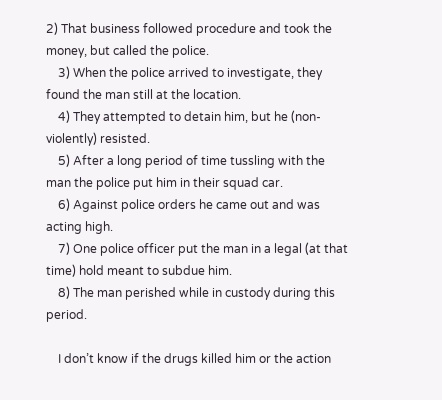2) That business followed procedure and took the money, but called the police.
    3) When the police arrived to investigate, they found the man still at the location.
    4) They attempted to detain him, but he (non-violently) resisted.
    5) After a long period of time tussling with the man the police put him in their squad car.
    6) Against police orders he came out and was acting high.
    7) One police officer put the man in a legal (at that time) hold meant to subdue him.
    8) The man perished while in custody during this period.

    I don’t know if the drugs killed him or the action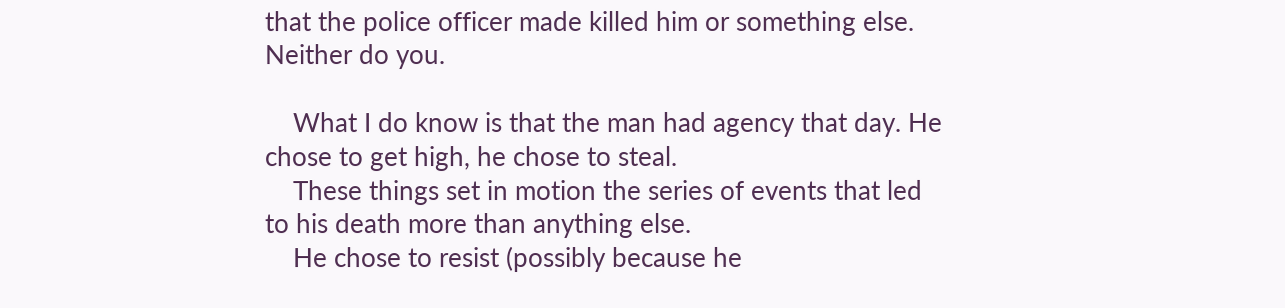that the police officer made killed him or something else. Neither do you.

    What I do know is that the man had agency that day. He chose to get high, he chose to steal.
    These things set in motion the series of events that led to his death more than anything else.
    He chose to resist (possibly because he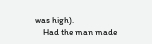was high).
    Had the man made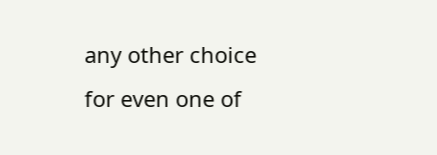any other choice for even one of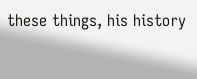these things, his history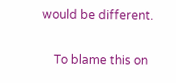would be different.

    To blame this on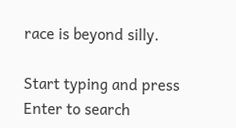race is beyond silly.

Start typing and press Enter to search